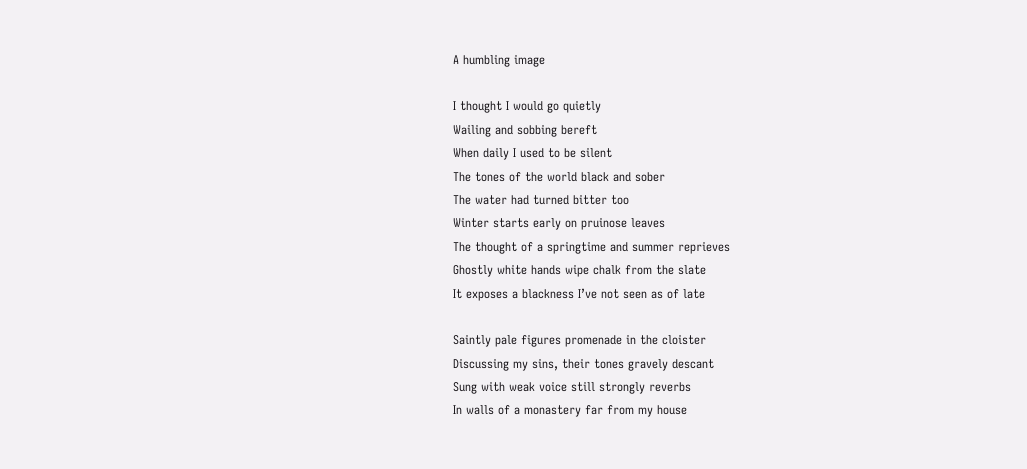A humbling image

I thought I would go quietly
Wailing and sobbing bereft
When daily I used to be silent
The tones of the world black and sober
The water had turned bitter too
Winter starts early on pruinose leaves
The thought of a springtime and summer reprieves
Ghostly white hands wipe chalk from the slate
It exposes a blackness I’ve not seen as of late

Saintly pale figures promenade in the cloister
Discussing my sins, their tones gravely descant
Sung with weak voice still strongly reverbs
In walls of a monastery far from my house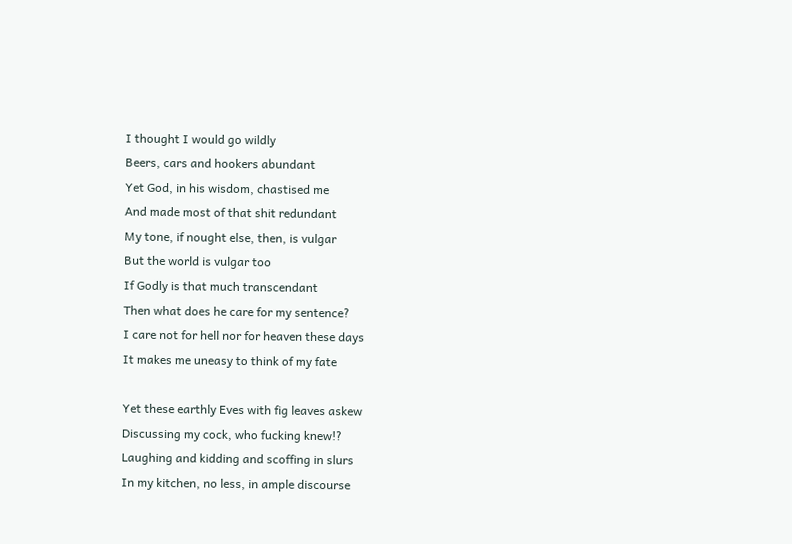I thought I would go wildly
Beers, cars and hookers abundant
Yet God, in his wisdom, chastised me
And made most of that shit redundant
My tone, if nought else, then, is vulgar
But the world is vulgar too
If Godly is that much transcendant
Then what does he care for my sentence?
I care not for hell nor for heaven these days
It makes me uneasy to think of my fate

Yet these earthly Eves with fig leaves askew
Discussing my cock, who fucking knew!?
Laughing and kidding and scoffing in slurs
In my kitchen, no less, in ample discourse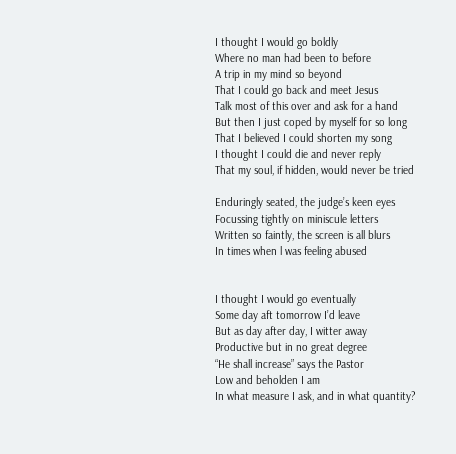I thought I would go boldly
Where no man had been to before
A trip in my mind so beyond
That I could go back and meet Jesus
Talk most of this over and ask for a hand
But then I just coped by myself for so long
That I believed I could shorten my song
I thought I could die and never reply
That my soul, if hidden, would never be tried

Enduringly seated, the judge’s keen eyes
Focussing tightly on miniscule letters
Written so faintly, the screen is all blurs
In times when l was feeling abused


I thought I would go eventually
Some day aft tomorrow I’d leave
But as day after day, I witter away
Productive but in no great degree
“He shall increase” says the Pastor
Low and beholden I am
In what measure I ask, and in what quantity?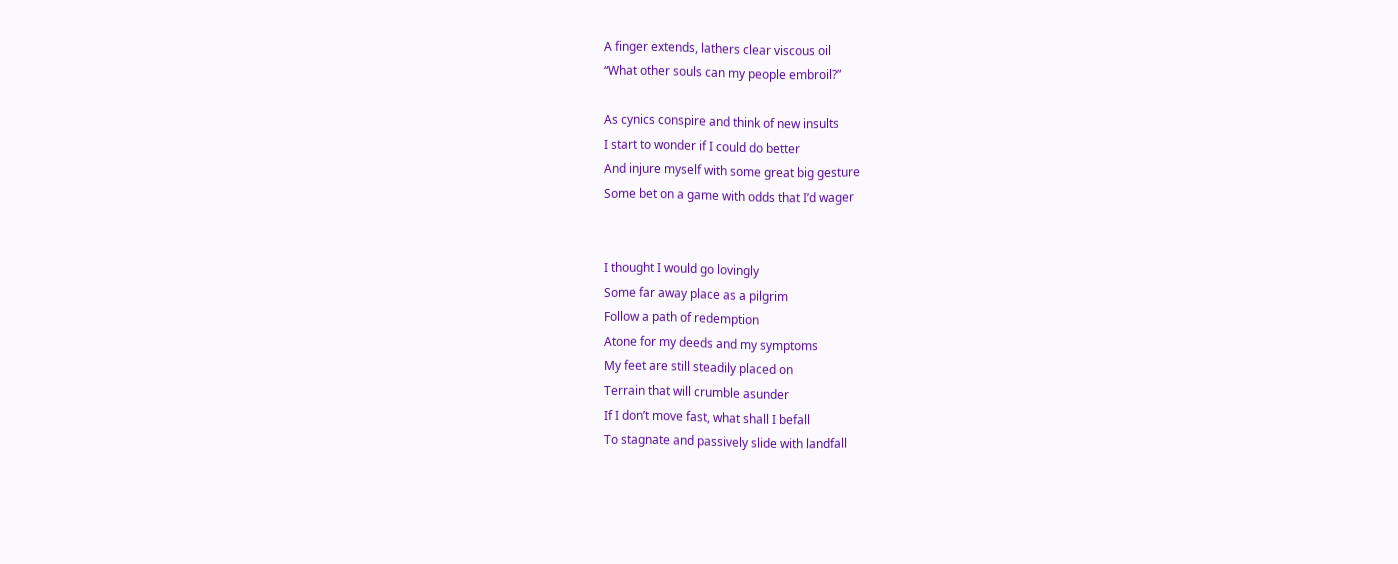A finger extends, lathers clear viscous oil
“What other souls can my people embroil?”

As cynics conspire and think of new insults
I start to wonder if I could do better
And injure myself with some great big gesture
Some bet on a game with odds that I’d wager


I thought I would go lovingly
Some far away place as a pilgrim
Follow a path of redemption
Atone for my deeds and my symptoms
My feet are still steadily placed on
Terrain that will crumble asunder
If I don’t move fast, what shall I befall
To stagnate and passively slide with landfall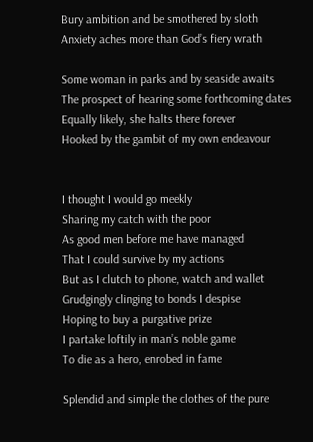Bury ambition and be smothered by sloth
Anxiety aches more than God’s fiery wrath

Some woman in parks and by seaside awaits
The prospect of hearing some forthcoming dates
Equally likely, she halts there forever
Hooked by the gambit of my own endeavour


I thought I would go meekly
Sharing my catch with the poor
As good men before me have managed
That I could survive by my actions
But as I clutch to phone, watch and wallet
Grudgingly clinging to bonds I despise
Hoping to buy a purgative prize
I partake loftily in man’s noble game
To die as a hero, enrobed in fame

Splendid and simple the clothes of the pure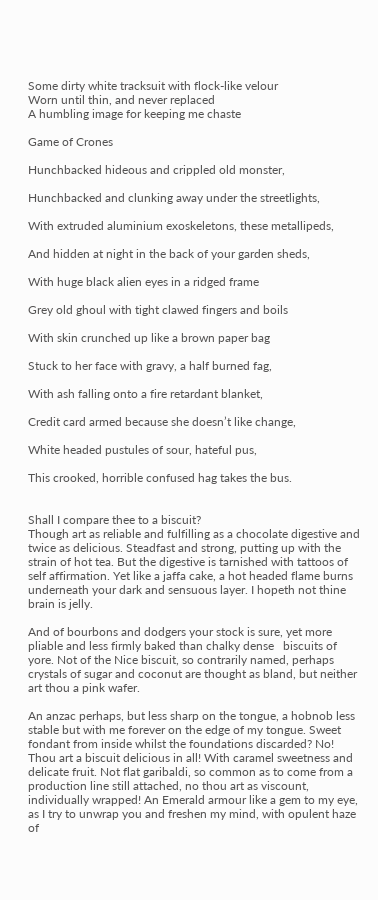Some dirty white tracksuit with flock-like velour
Worn until thin, and never replaced
A humbling image for keeping me chaste

Game of Crones

Hunchbacked hideous and crippled old monster,

Hunchbacked and clunking away under the streetlights,

With extruded aluminium exoskeletons, these metallipeds,

And hidden at night in the back of your garden sheds,

With huge black alien eyes in a ridged frame

Grey old ghoul with tight clawed fingers and boils

With skin crunched up like a brown paper bag

Stuck to her face with gravy, a half burned fag,

With ash falling onto a fire retardant blanket,

Credit card armed because she doesn’t like change,

White headed pustules of sour, hateful pus,

This crooked, horrible confused hag takes the bus.


Shall I compare thee to a biscuit?
Though art as reliable and fulfilling as a chocolate digestive and twice as delicious. Steadfast and strong, putting up with the strain of hot tea. But the digestive is tarnished with tattoos of self affirmation. Yet like a jaffa cake, a hot headed flame burns underneath your dark and sensuous layer. I hopeth not thine brain is jelly.

And of bourbons and dodgers your stock is sure, yet more pliable and less firmly baked than chalky dense   biscuits of yore. Not of the Nice biscuit, so contrarily named, perhaps crystals of sugar and coconut are thought as bland, but neither art thou a pink wafer.

An anzac perhaps, but less sharp on the tongue, a hobnob less stable but with me forever on the edge of my tongue. Sweet fondant from inside whilst the foundations discarded? No! Thou art a biscuit delicious in all! With caramel sweetness and delicate fruit. Not flat garibaldi, so common as to come from a production line still attached, no thou art as viscount, individually wrapped! An Emerald armour like a gem to my eye, as I try to unwrap you and freshen my mind, with opulent haze of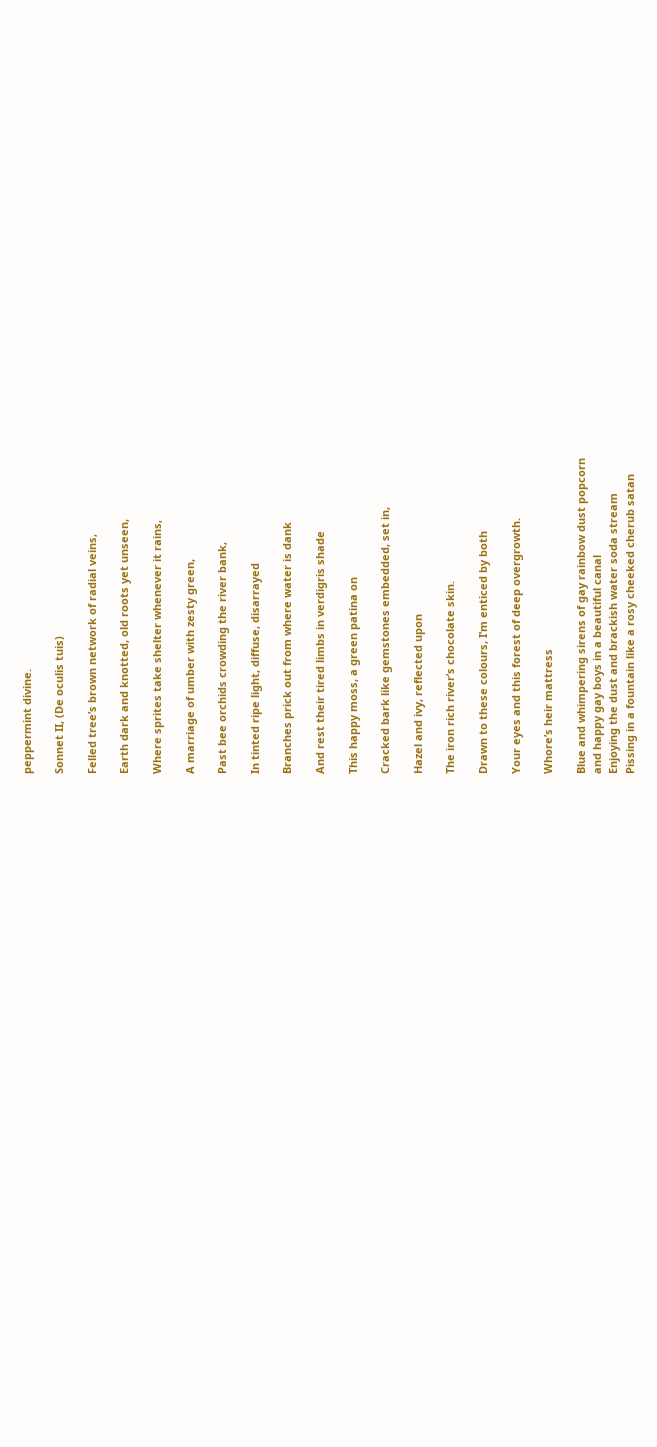peppermint divine.

Sonnet II, (De oculis tuis)

Felled tree’s brown network of radial veins,

Earth dark and knotted, old roots yet unseen,

Where sprites take shelter whenever it rains,

A marriage of umber with zesty green,

Past bee orchids crowding the river bank,

In tinted ripe light, diffuse, disarrayed

Branches prick out from where water is dank

And rest their tired limbs in verdigris shade

This happy moss, a green patina on

Cracked bark like gemstones embedded, set in,

Hazel and ivy, reflected upon

The iron rich river’s chocolate skin.

Drawn to these colours, I’m enticed by both

Your eyes and this forest of deep overgrowth.

Whore’s heir mattress

Blue and whimpering sirens of gay rainbow dust popcorn
and happy gay boys in a beautiful canal
Enjoying the dust and brackish water soda stream
Pissing in a fountain like a rosy cheeked cherub satan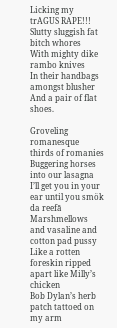Licking my trAGUS RAPE!!!
Slutty sluggish fat bitch whores
With mighty dike rambo knives
In their handbags amongst blusher
And a pair of flat shoes.

Groveling romanesque thirds of romanies
Buggering horses into our lasagna
I’ll get you in your ear until you smök da reefā
Marshmellows and vasaline and cotton pad pussy
Like a rotten foreskin ripped apart like Milly’s chicken
Bob Dylan’s herb patch tattoed on my arm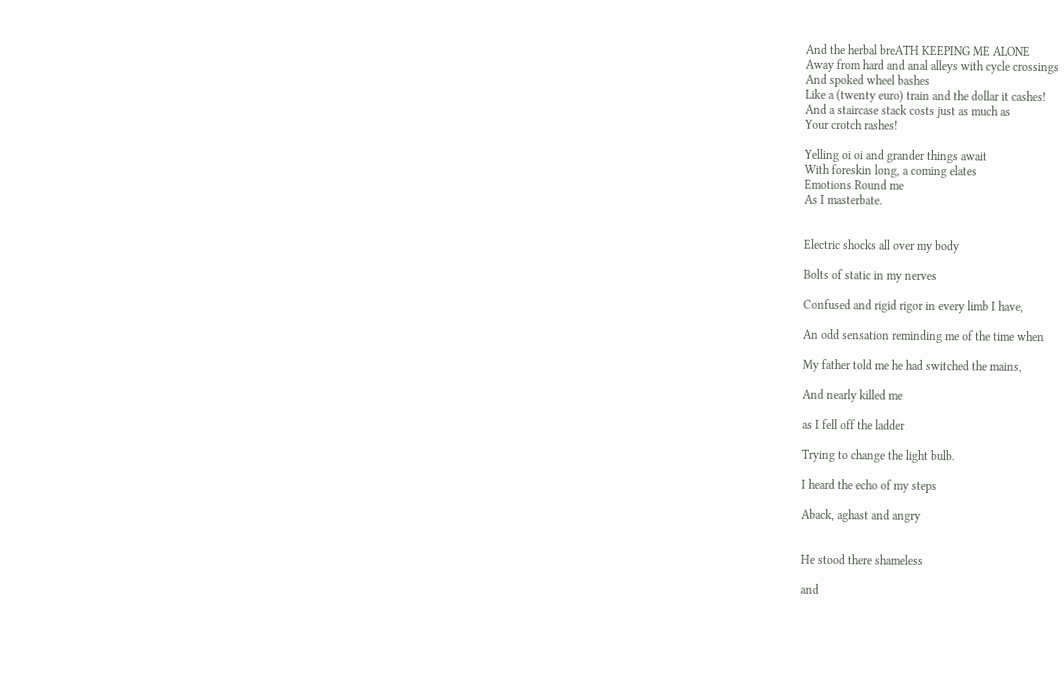And the herbal breATH KEEPING ME ALONE
Away from hard and anal alleys with cycle crossings
And spoked wheel bashes
Like a (twenty euro) train and the dollar it cashes!
And a staircase stack costs just as much as
Your crotch rashes!

Yelling oi oi and grander things await
With foreskin long, a coming elates
Emotions Round me
As I masterbate.


Electric shocks all over my body

Bolts of static in my nerves

Confused and rigid rigor in every limb I have,

An odd sensation reminding me of the time when

My father told me he had switched the mains,

And nearly killed me

as I fell off the ladder

Trying to change the light bulb.

I heard the echo of my steps

Aback, aghast and angry


He stood there shameless

and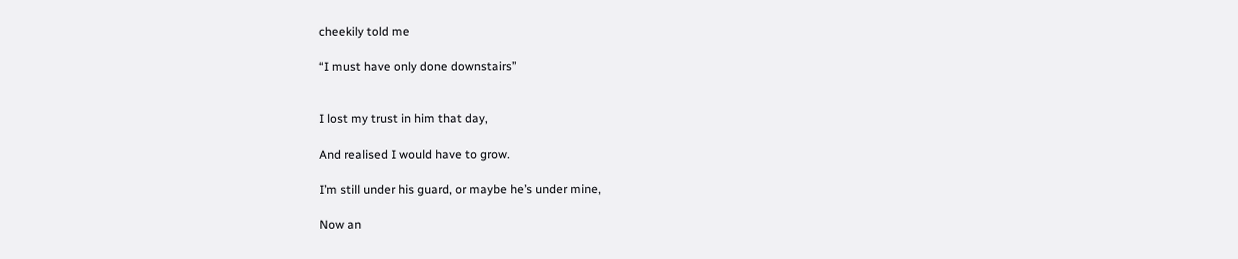cheekily told me

“I must have only done downstairs”


I lost my trust in him that day,

And realised I would have to grow.

I’m still under his guard, or maybe he’s under mine,

Now an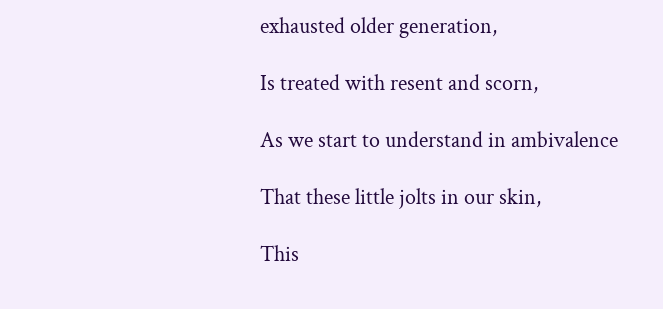exhausted older generation,

Is treated with resent and scorn,

As we start to understand in ambivalence

That these little jolts in our skin,

This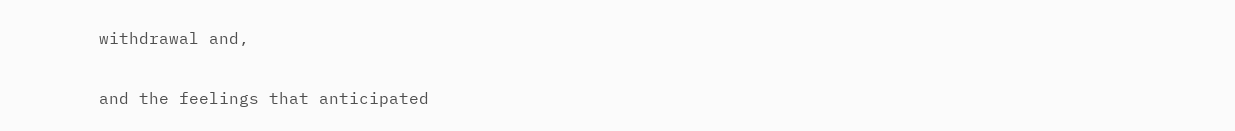withdrawal and,

and the feelings that anticipated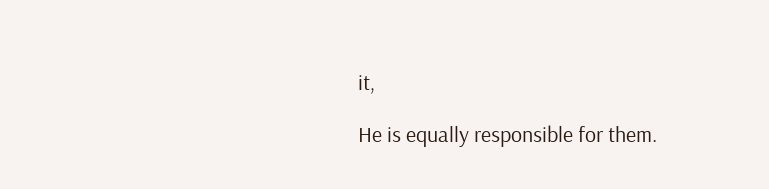it,

He is equally responsible for them.